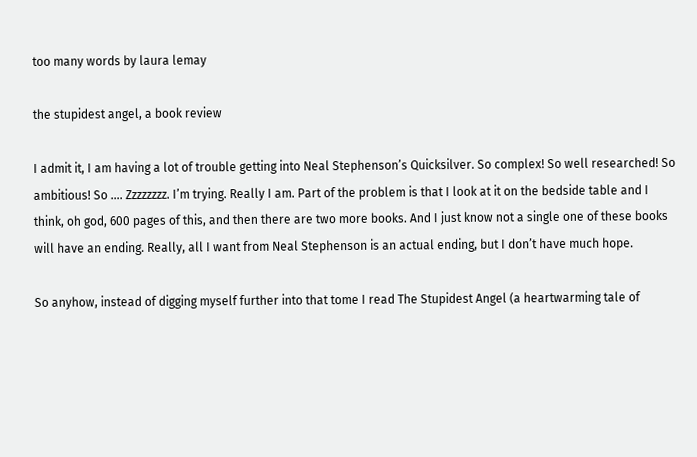too many words by laura lemay

the stupidest angel, a book review

I admit it, I am having a lot of trouble getting into Neal Stephenson’s Quicksilver. So complex! So well researched! So ambitious! So …. Zzzzzzzz. I’m trying. Really I am. Part of the problem is that I look at it on the bedside table and I think, oh god, 600 pages of this, and then there are two more books. And I just know not a single one of these books will have an ending. Really, all I want from Neal Stephenson is an actual ending, but I don’t have much hope.

So anyhow, instead of digging myself further into that tome I read The Stupidest Angel (a heartwarming tale of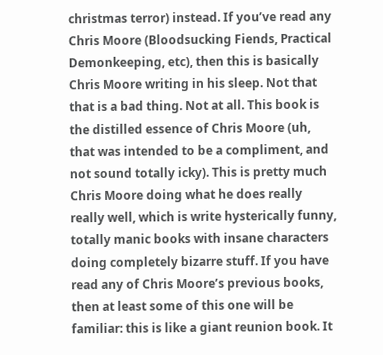christmas terror) instead. If you’ve read any Chris Moore (Bloodsucking Fiends, Practical Demonkeeping, etc), then this is basically Chris Moore writing in his sleep. Not that that is a bad thing. Not at all. This book is the distilled essence of Chris Moore (uh, that was intended to be a compliment, and not sound totally icky). This is pretty much Chris Moore doing what he does really really well, which is write hysterically funny, totally manic books with insane characters doing completely bizarre stuff. If you have read any of Chris Moore’s previous books, then at least some of this one will be familiar: this is like a giant reunion book. It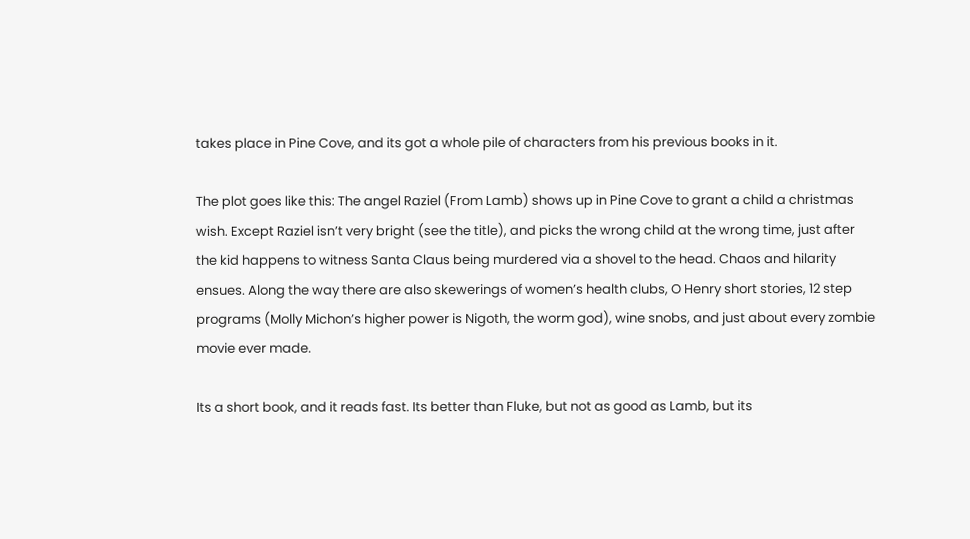takes place in Pine Cove, and its got a whole pile of characters from his previous books in it.

The plot goes like this: The angel Raziel (From Lamb) shows up in Pine Cove to grant a child a christmas wish. Except Raziel isn’t very bright (see the title), and picks the wrong child at the wrong time, just after the kid happens to witness Santa Claus being murdered via a shovel to the head. Chaos and hilarity ensues. Along the way there are also skewerings of women’s health clubs, O Henry short stories, 12 step programs (Molly Michon’s higher power is Nigoth, the worm god), wine snobs, and just about every zombie movie ever made.

Its a short book, and it reads fast. Its better than Fluke, but not as good as Lamb, but its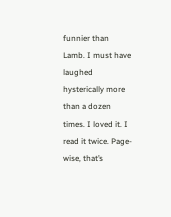funnier than Lamb. I must have laughed hysterically more than a dozen times. I loved it. I read it twice. Page-wise, that’s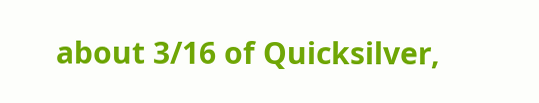about 3/16 of Quicksilver,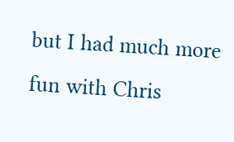but I had much more fun with Chris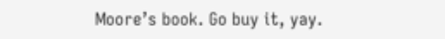Moore’s book. Go buy it, yay.